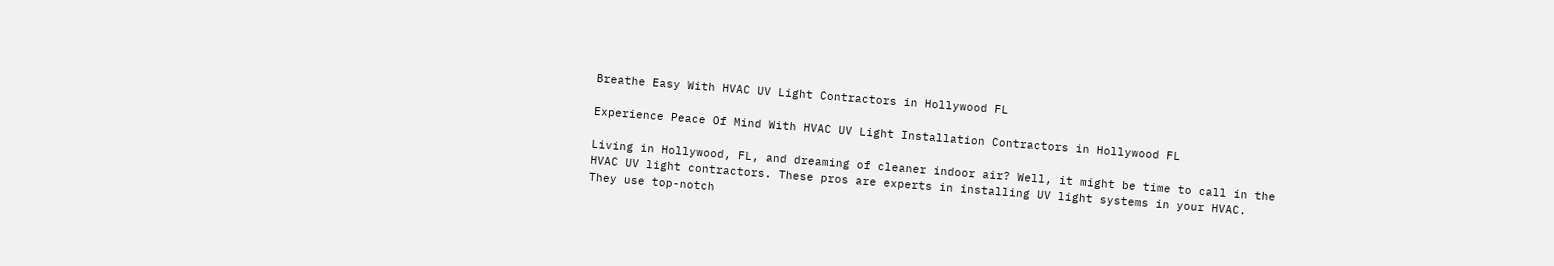Breathe Easy With HVAC UV Light Contractors in Hollywood FL

Experience Peace Of Mind With HVAC UV Light Installation Contractors in Hollywood FL

Living in Hollywood, FL, and dreaming of cleaner indoor air? Well, it might be time to call in the HVAC UV light contractors. These pros are experts in installing UV light systems in your HVAC. They use top-notch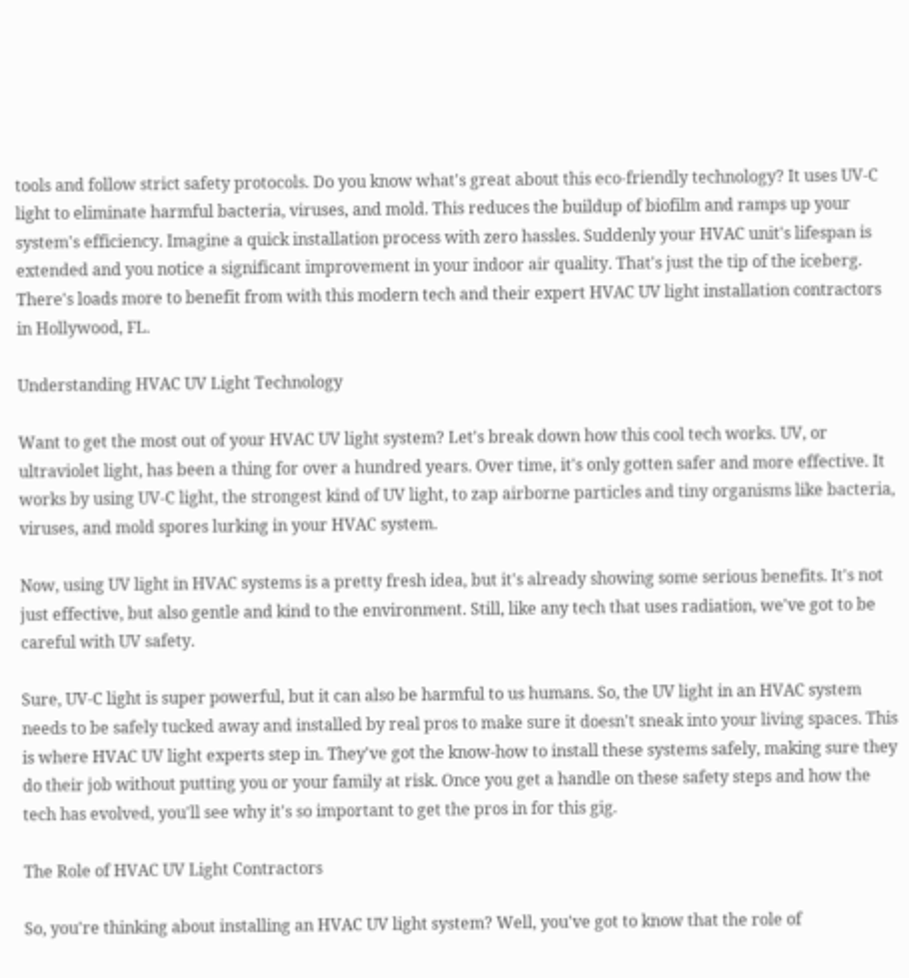tools and follow strict safety protocols. Do you know what's great about this eco-friendly technology? It uses UV-C light to eliminate harmful bacteria, viruses, and mold. This reduces the buildup of biofilm and ramps up your system's efficiency. Imagine a quick installation process with zero hassles. Suddenly your HVAC unit's lifespan is extended and you notice a significant improvement in your indoor air quality. That's just the tip of the iceberg. There's loads more to benefit from with this modern tech and their expert HVAC UV light installation contractors in Hollywood, FL.

Understanding HVAC UV Light Technology

Want to get the most out of your HVAC UV light system? Let's break down how this cool tech works. UV, or ultraviolet light, has been a thing for over a hundred years. Over time, it's only gotten safer and more effective. It works by using UV-C light, the strongest kind of UV light, to zap airborne particles and tiny organisms like bacteria, viruses, and mold spores lurking in your HVAC system.

Now, using UV light in HVAC systems is a pretty fresh idea, but it's already showing some serious benefits. It's not just effective, but also gentle and kind to the environment. Still, like any tech that uses radiation, we've got to be careful with UV safety.

Sure, UV-C light is super powerful, but it can also be harmful to us humans. So, the UV light in an HVAC system needs to be safely tucked away and installed by real pros to make sure it doesn't sneak into your living spaces. This is where HVAC UV light experts step in. They've got the know-how to install these systems safely, making sure they do their job without putting you or your family at risk. Once you get a handle on these safety steps and how the tech has evolved, you'll see why it's so important to get the pros in for this gig.

The Role of HVAC UV Light Contractors

So, you're thinking about installing an HVAC UV light system? Well, you've got to know that the role of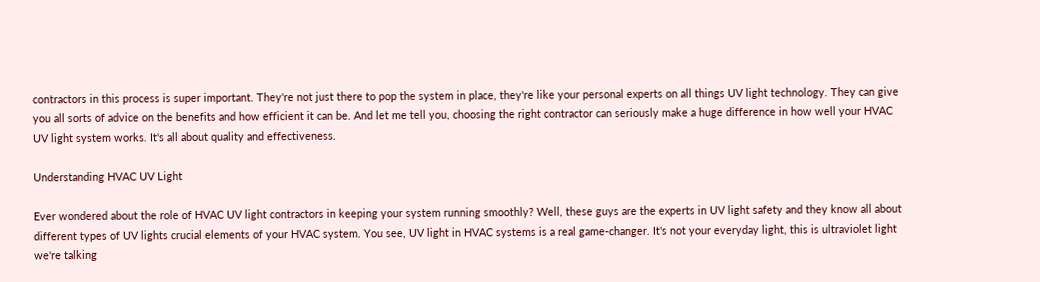contractors in this process is super important. They're not just there to pop the system in place, they're like your personal experts on all things UV light technology. They can give you all sorts of advice on the benefits and how efficient it can be. And let me tell you, choosing the right contractor can seriously make a huge difference in how well your HVAC UV light system works. It's all about quality and effectiveness.

Understanding HVAC UV Light

Ever wondered about the role of HVAC UV light contractors in keeping your system running smoothly? Well, these guys are the experts in UV light safety and they know all about different types of UV lights crucial elements of your HVAC system. You see, UV light in HVAC systems is a real game-changer. It's not your everyday light, this is ultraviolet light we're talking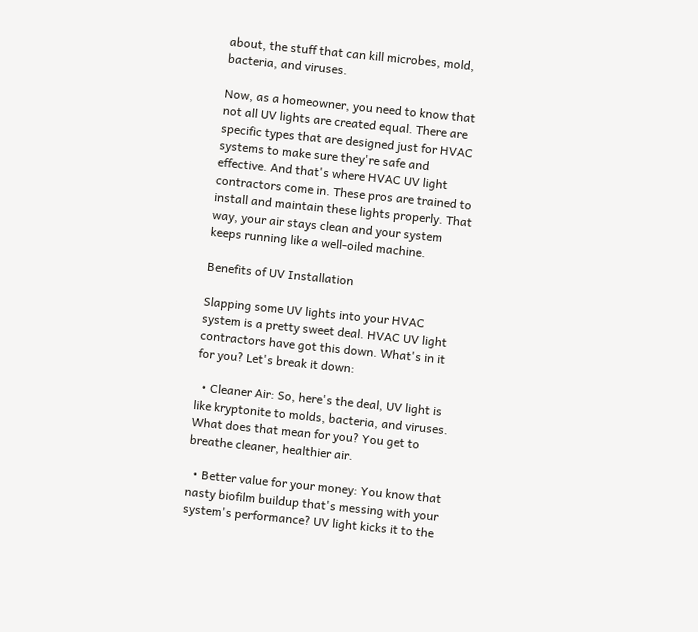about, the stuff that can kill microbes, mold, bacteria, and viruses.

Now, as a homeowner, you need to know that not all UV lights are created equal. There are specific types that are designed just for HVAC systems to make sure they're safe and effective. And that's where HVAC UV light contractors come in. These pros are trained to install and maintain these lights properly. That way, your air stays clean and your system keeps running like a well-oiled machine.

Benefits of UV Installation

Slapping some UV lights into your HVAC system is a pretty sweet deal. HVAC UV light contractors have got this down. What's in it for you? Let's break it down:

  • Cleaner Air: So, here's the deal, UV light is like kryptonite to molds, bacteria, and viruses. What does that mean for you? You get to breathe cleaner, healthier air.

  • Better value for your money: You know that nasty biofilm buildup that's messing with your system's performance? UV light kicks it to the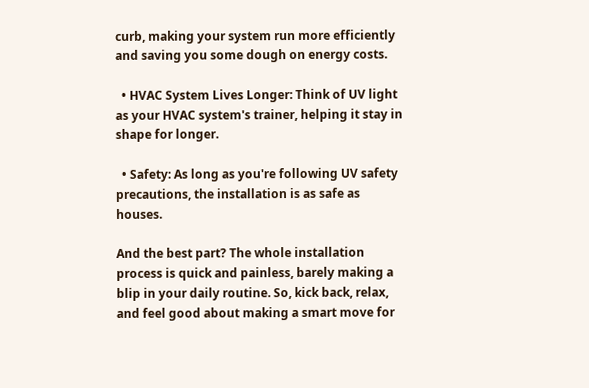curb, making your system run more efficiently and saving you some dough on energy costs.

  • HVAC System Lives Longer: Think of UV light as your HVAC system's trainer, helping it stay in shape for longer.

  • Safety: As long as you're following UV safety precautions, the installation is as safe as houses.

And the best part? The whole installation process is quick and painless, barely making a blip in your daily routine. So, kick back, relax, and feel good about making a smart move for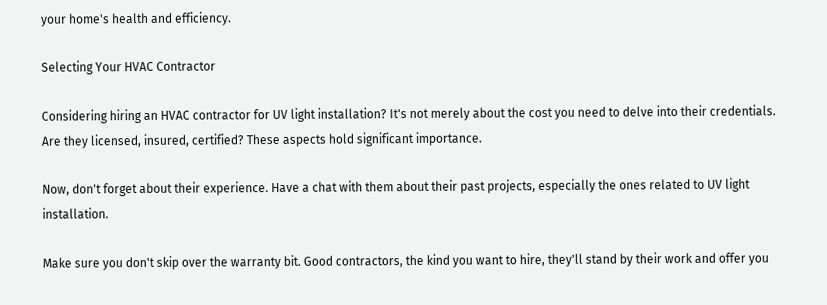your home's health and efficiency.

Selecting Your HVAC Contractor

Considering hiring an HVAC contractor for UV light installation? It's not merely about the cost you need to delve into their credentials. Are they licensed, insured, certified? These aspects hold significant importance.

Now, don't forget about their experience. Have a chat with them about their past projects, especially the ones related to UV light installation.

Make sure you don't skip over the warranty bit. Good contractors, the kind you want to hire, they'll stand by their work and offer you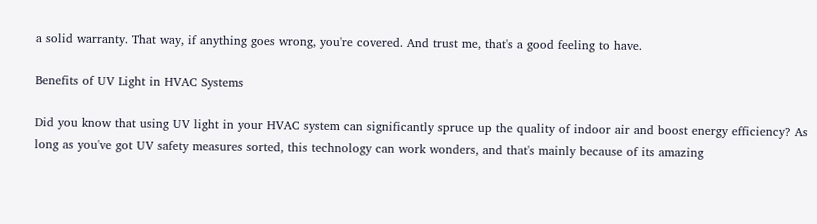a solid warranty. That way, if anything goes wrong, you're covered. And trust me, that's a good feeling to have.

Benefits of UV Light in HVAC Systems

Did you know that using UV light in your HVAC system can significantly spruce up the quality of indoor air and boost energy efficiency? As long as you've got UV safety measures sorted, this technology can work wonders, and that's mainly because of its amazing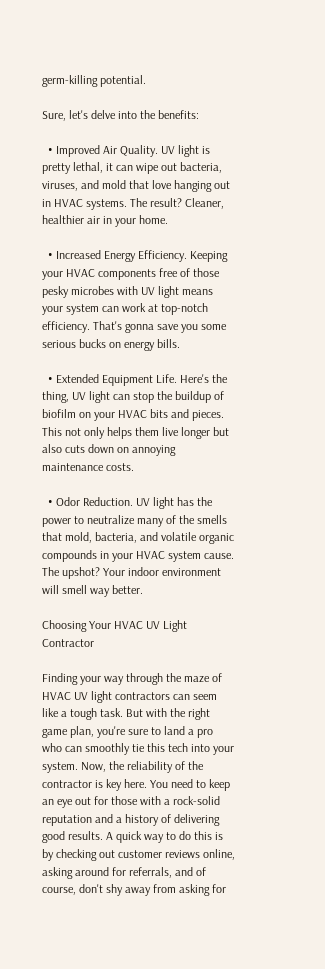germ-killing potential.

Sure, let's delve into the benefits:

  • Improved Air Quality. UV light is pretty lethal, it can wipe out bacteria, viruses, and mold that love hanging out in HVAC systems. The result? Cleaner, healthier air in your home.

  • Increased Energy Efficiency. Keeping your HVAC components free of those pesky microbes with UV light means your system can work at top-notch efficiency. That's gonna save you some serious bucks on energy bills.

  • Extended Equipment Life. Here's the thing, UV light can stop the buildup of biofilm on your HVAC bits and pieces. This not only helps them live longer but also cuts down on annoying maintenance costs.

  • Odor Reduction. UV light has the power to neutralize many of the smells that mold, bacteria, and volatile organic compounds in your HVAC system cause. The upshot? Your indoor environment will smell way better.

Choosing Your HVAC UV Light Contractor

Finding your way through the maze of HVAC UV light contractors can seem like a tough task. But with the right game plan, you're sure to land a pro who can smoothly tie this tech into your system. Now, the reliability of the contractor is key here. You need to keep an eye out for those with a rock-solid reputation and a history of delivering good results. A quick way to do this is by checking out customer reviews online, asking around for referrals, and of course, don't shy away from asking for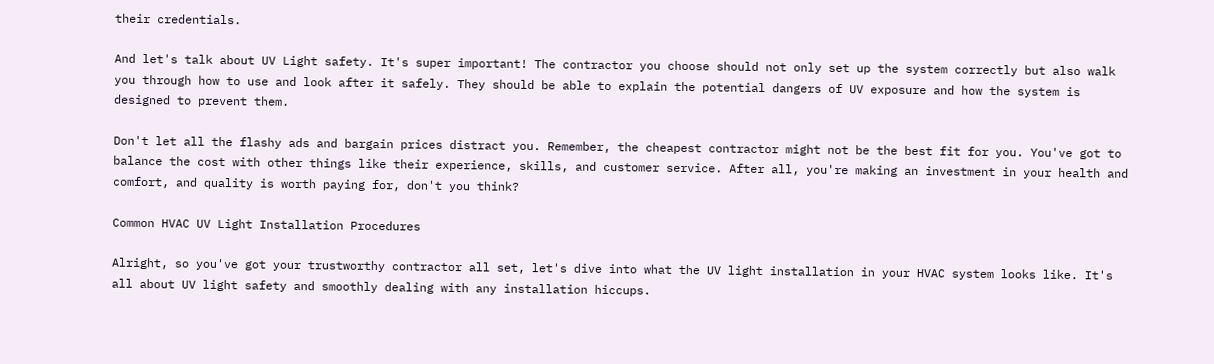their credentials.

And let's talk about UV Light safety. It's super important! The contractor you choose should not only set up the system correctly but also walk you through how to use and look after it safely. They should be able to explain the potential dangers of UV exposure and how the system is designed to prevent them.

Don't let all the flashy ads and bargain prices distract you. Remember, the cheapest contractor might not be the best fit for you. You've got to balance the cost with other things like their experience, skills, and customer service. After all, you're making an investment in your health and comfort, and quality is worth paying for, don't you think?

Common HVAC UV Light Installation Procedures

Alright, so you've got your trustworthy contractor all set, let's dive into what the UV light installation in your HVAC system looks like. It's all about UV light safety and smoothly dealing with any installation hiccups.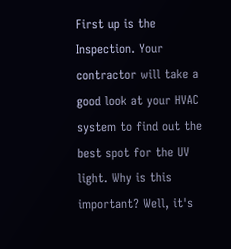First up is the Inspection. Your contractor will take a good look at your HVAC system to find out the best spot for the UV light. Why is this important? Well, it's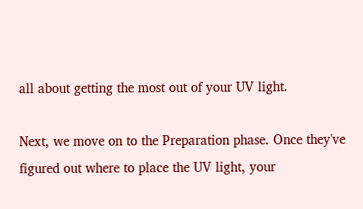all about getting the most out of your UV light.

Next, we move on to the Preparation phase. Once they've figured out where to place the UV light, your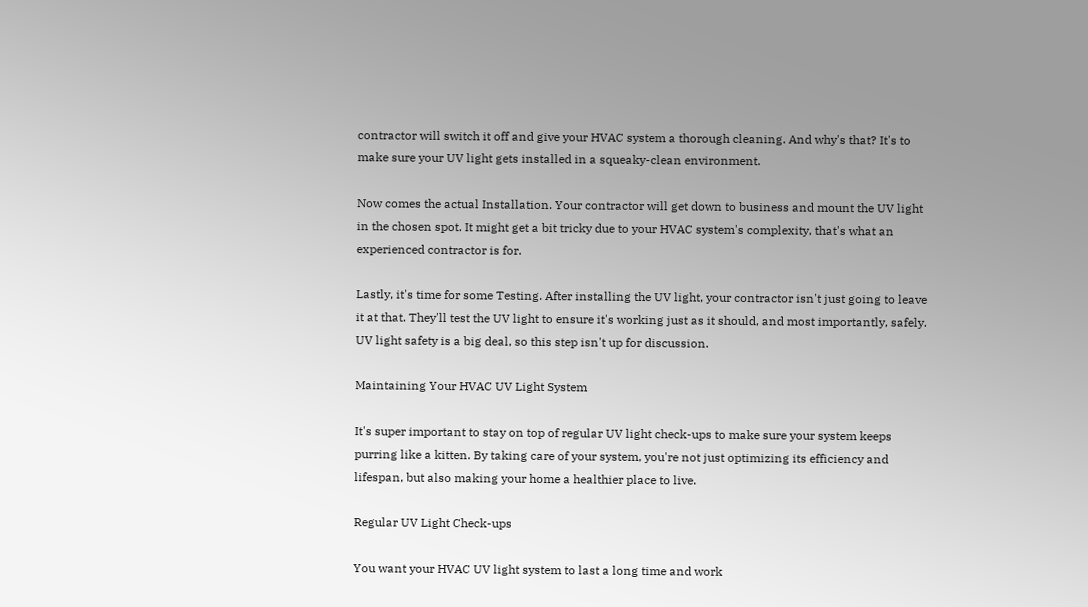contractor will switch it off and give your HVAC system a thorough cleaning. And why's that? It's to make sure your UV light gets installed in a squeaky-clean environment.

Now comes the actual Installation. Your contractor will get down to business and mount the UV light in the chosen spot. It might get a bit tricky due to your HVAC system's complexity, that's what an experienced contractor is for.

Lastly, it's time for some Testing. After installing the UV light, your contractor isn't just going to leave it at that. They'll test the UV light to ensure it's working just as it should, and most importantly, safely. UV light safety is a big deal, so this step isn't up for discussion.

Maintaining Your HVAC UV Light System

It's super important to stay on top of regular UV light check-ups to make sure your system keeps purring like a kitten. By taking care of your system, you're not just optimizing its efficiency and lifespan, but also making your home a healthier place to live.

Regular UV Light Check-ups

You want your HVAC UV light system to last a long time and work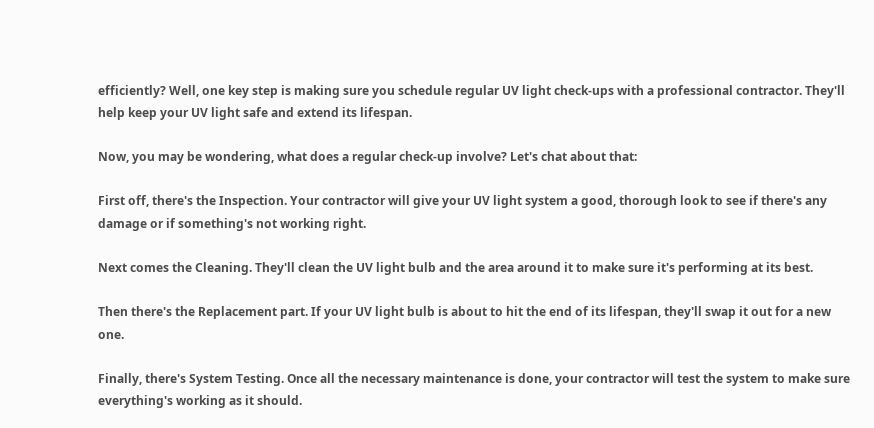efficiently? Well, one key step is making sure you schedule regular UV light check-ups with a professional contractor. They'll help keep your UV light safe and extend its lifespan.

Now, you may be wondering, what does a regular check-up involve? Let's chat about that:

First off, there's the Inspection. Your contractor will give your UV light system a good, thorough look to see if there's any damage or if something's not working right.

Next comes the Cleaning. They'll clean the UV light bulb and the area around it to make sure it's performing at its best.

Then there's the Replacement part. If your UV light bulb is about to hit the end of its lifespan, they'll swap it out for a new one.

Finally, there's System Testing. Once all the necessary maintenance is done, your contractor will test the system to make sure everything's working as it should.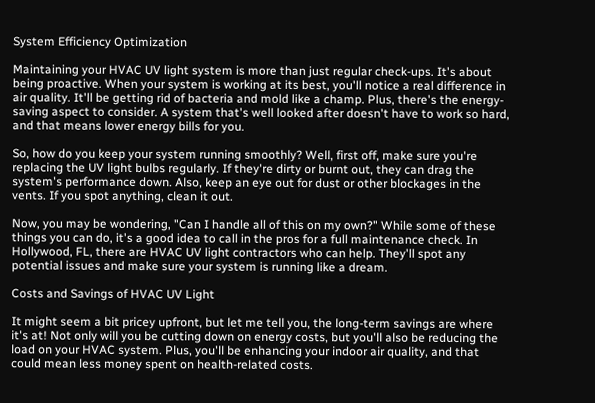System Efficiency Optimization

Maintaining your HVAC UV light system is more than just regular check-ups. It's about being proactive. When your system is working at its best, you'll notice a real difference in air quality. It'll be getting rid of bacteria and mold like a champ. Plus, there's the energy-saving aspect to consider. A system that's well looked after doesn't have to work so hard, and that means lower energy bills for you.

So, how do you keep your system running smoothly? Well, first off, make sure you're replacing the UV light bulbs regularly. If they're dirty or burnt out, they can drag the system's performance down. Also, keep an eye out for dust or other blockages in the vents. If you spot anything, clean it out.

Now, you may be wondering, "Can I handle all of this on my own?" While some of these things you can do, it's a good idea to call in the pros for a full maintenance check. In Hollywood, FL, there are HVAC UV light contractors who can help. They'll spot any potential issues and make sure your system is running like a dream.

Costs and Savings of HVAC UV Light

It might seem a bit pricey upfront, but let me tell you, the long-term savings are where it's at! Not only will you be cutting down on energy costs, but you'll also be reducing the load on your HVAC system. Plus, you'll be enhancing your indoor air quality, and that could mean less money spent on health-related costs.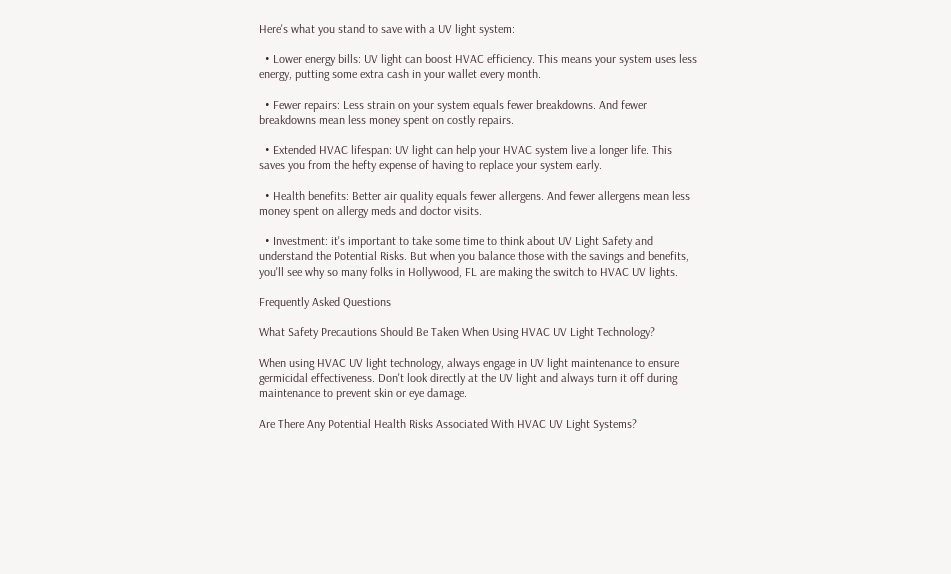Here's what you stand to save with a UV light system:

  • Lower energy bills: UV light can boost HVAC efficiency. This means your system uses less energy, putting some extra cash in your wallet every month.

  • Fewer repairs: Less strain on your system equals fewer breakdowns. And fewer breakdowns mean less money spent on costly repairs.

  • Extended HVAC lifespan: UV light can help your HVAC system live a longer life. This saves you from the hefty expense of having to replace your system early.

  • Health benefits: Better air quality equals fewer allergens. And fewer allergens mean less money spent on allergy meds and doctor visits.

  • Investment: it's important to take some time to think about UV Light Safety and understand the Potential Risks. But when you balance those with the savings and benefits, you'll see why so many folks in Hollywood, FL are making the switch to HVAC UV lights.

Frequently Asked Questions

What Safety Precautions Should Be Taken When Using HVAC UV Light Technology?

When using HVAC UV light technology, always engage in UV light maintenance to ensure germicidal effectiveness. Don't look directly at the UV light and always turn it off during maintenance to prevent skin or eye damage.

Are There Any Potential Health Risks Associated With HVAC UV Light Systems?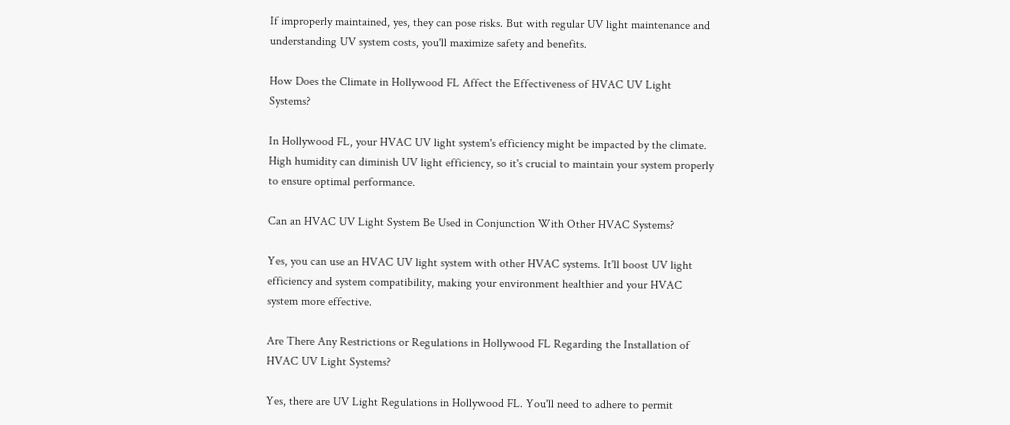If improperly maintained, yes, they can pose risks. But with regular UV light maintenance and understanding UV system costs, you'll maximize safety and benefits.

How Does the Climate in Hollywood FL Affect the Effectiveness of HVAC UV Light Systems?

In Hollywood FL, your HVAC UV light system's efficiency might be impacted by the climate. High humidity can diminish UV light efficiency, so it's crucial to maintain your system properly to ensure optimal performance.

Can an HVAC UV Light System Be Used in Conjunction With Other HVAC Systems?

Yes, you can use an HVAC UV light system with other HVAC systems. It'll boost UV light efficiency and system compatibility, making your environment healthier and your HVAC system more effective.

Are There Any Restrictions or Regulations in Hollywood FL Regarding the Installation of HVAC UV Light Systems?

Yes, there are UV Light Regulations in Hollywood FL. You'll need to adhere to permit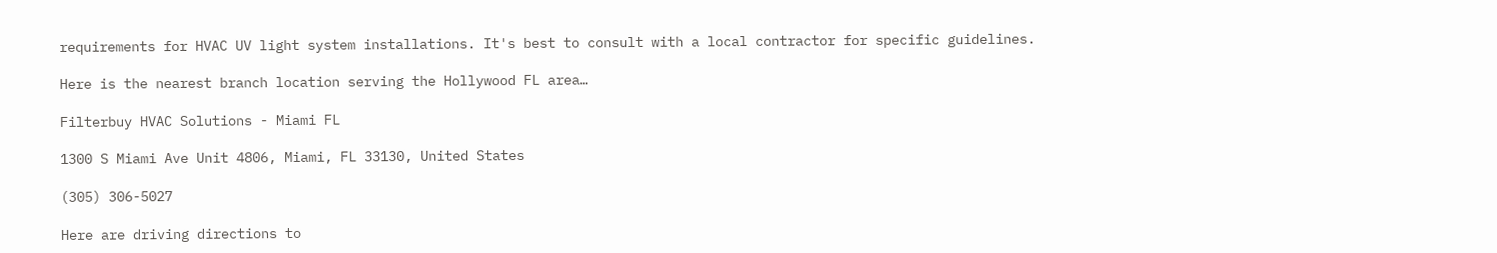requirements for HVAC UV light system installations. It's best to consult with a local contractor for specific guidelines.

Here is the nearest branch location serving the Hollywood FL area…

Filterbuy HVAC Solutions - Miami FL

1300 S Miami Ave Unit 4806, Miami, FL 33130, United States

(305) 306-5027

Here are driving directions to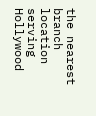the nearest branch location serving Hollywood